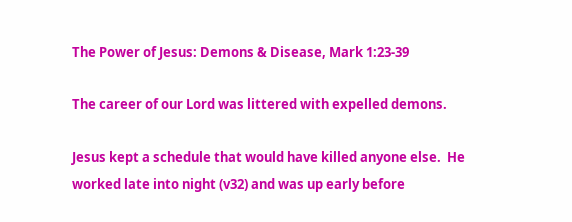The Power of Jesus: Demons & Disease, Mark 1:23-39

The career of our Lord was littered with expelled demons.

Jesus kept a schedule that would have killed anyone else.  He worked late into night (v32) and was up early before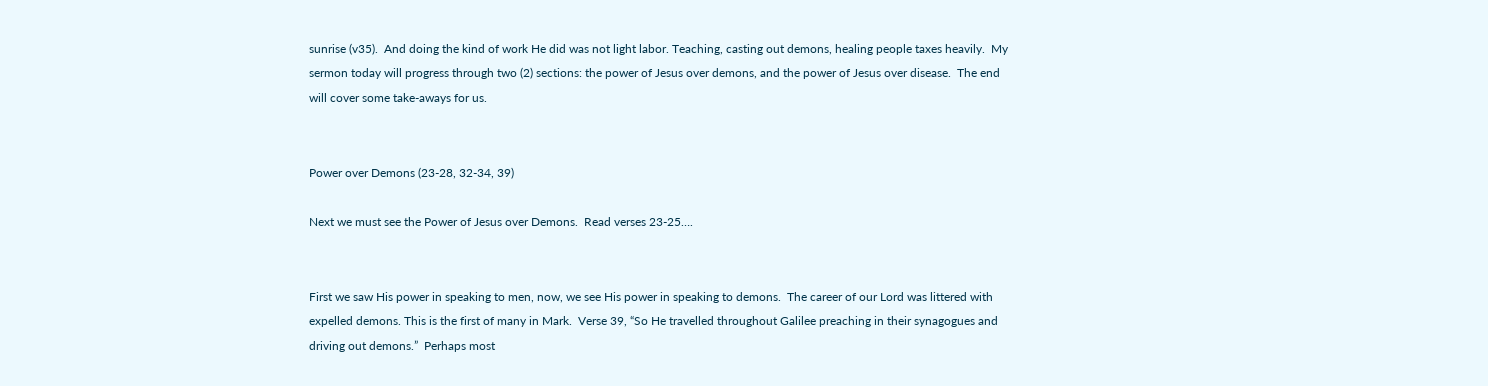sunrise (v35).  And doing the kind of work He did was not light labor. Teaching, casting out demons, healing people taxes heavily.  My sermon today will progress through two (2) sections: the power of Jesus over demons, and the power of Jesus over disease.  The end will cover some take-aways for us.


Power over Demons (23-28, 32-34, 39)

Next we must see the Power of Jesus over Demons.  Read verses 23-25….


First we saw His power in speaking to men, now, we see His power in speaking to demons.  The career of our Lord was littered with expelled demons. This is the first of many in Mark.  Verse 39, “So He travelled throughout Galilee preaching in their synagogues and driving out demons.”  Perhaps most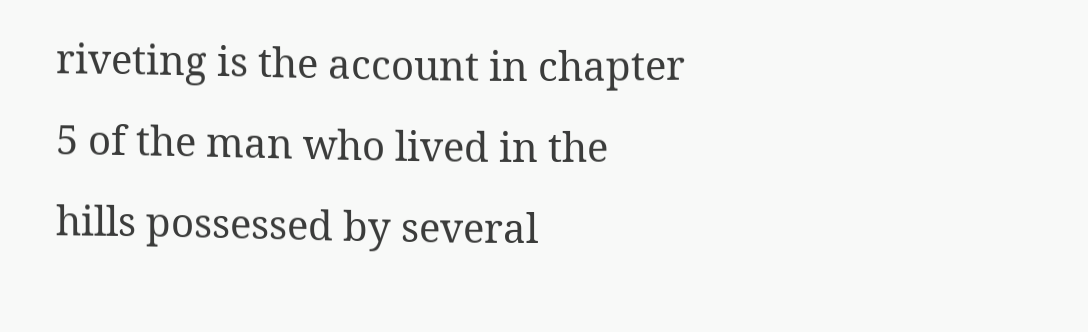riveting is the account in chapter 5 of the man who lived in the hills possessed by several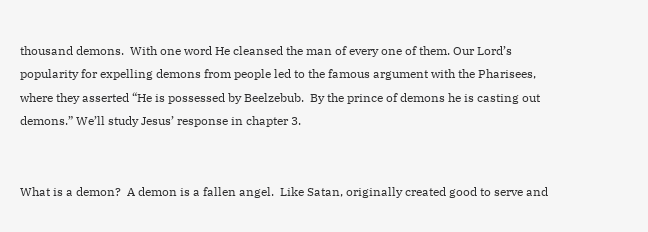thousand demons.  With one word He cleansed the man of every one of them. Our Lord’s popularity for expelling demons from people led to the famous argument with the Pharisees, where they asserted “He is possessed by Beelzebub.  By the prince of demons he is casting out demons.” We’ll study Jesus’ response in chapter 3.


What is a demon?  A demon is a fallen angel.  Like Satan, originally created good to serve and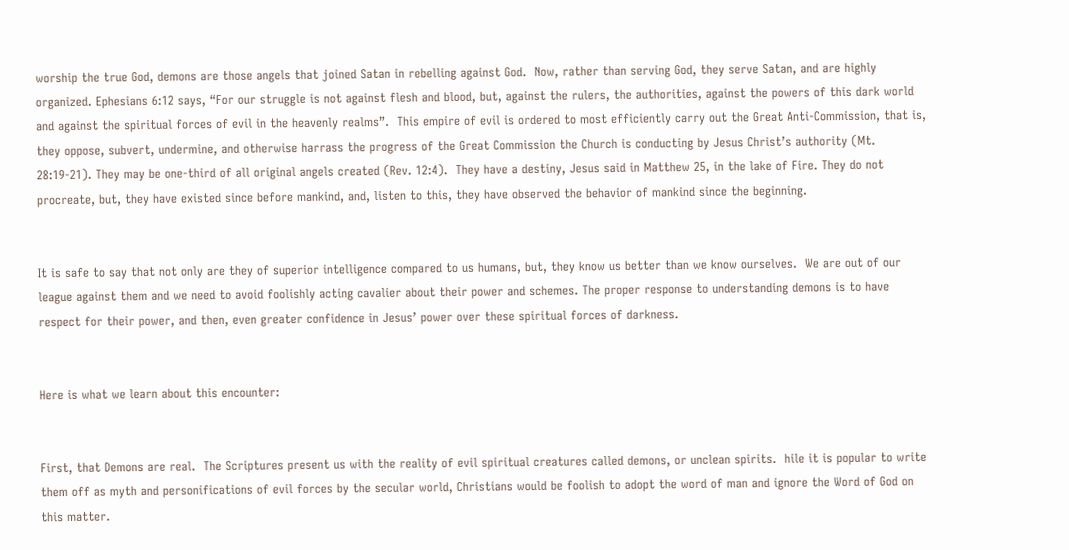worship the true God, demons are those angels that joined Satan in rebelling against God.  Now, rather than serving God, they serve Satan, and are highly organized. Ephesians 6:12 says, “For our struggle is not against flesh and blood, but, against the rulers, the authorities, against the powers of this dark world and against the spiritual forces of evil in the heavenly realms”.  This empire of evil is ordered to most efficiently carry out the Great Anti-Commission, that is, they oppose, subvert, undermine, and otherwise harrass the progress of the Great Commission the Church is conducting by Jesus Christ’s authority (Mt. 28:19-21). They may be one-third of all original angels created (Rev. 12:4).  They have a destiny, Jesus said in Matthew 25, in the lake of Fire. They do not procreate, but, they have existed since before mankind, and, listen to this, they have observed the behavior of mankind since the beginning.


It is safe to say that not only are they of superior intelligence compared to us humans, but, they know us better than we know ourselves.  We are out of our league against them and we need to avoid foolishly acting cavalier about their power and schemes. The proper response to understanding demons is to have respect for their power, and then, even greater confidence in Jesus’ power over these spiritual forces of darkness.


Here is what we learn about this encounter:


First, that Demons are real.  The Scriptures present us with the reality of evil spiritual creatures called demons, or unclean spirits.  hile it is popular to write them off as myth and personifications of evil forces by the secular world, Christians would be foolish to adopt the word of man and ignore the Word of God on this matter.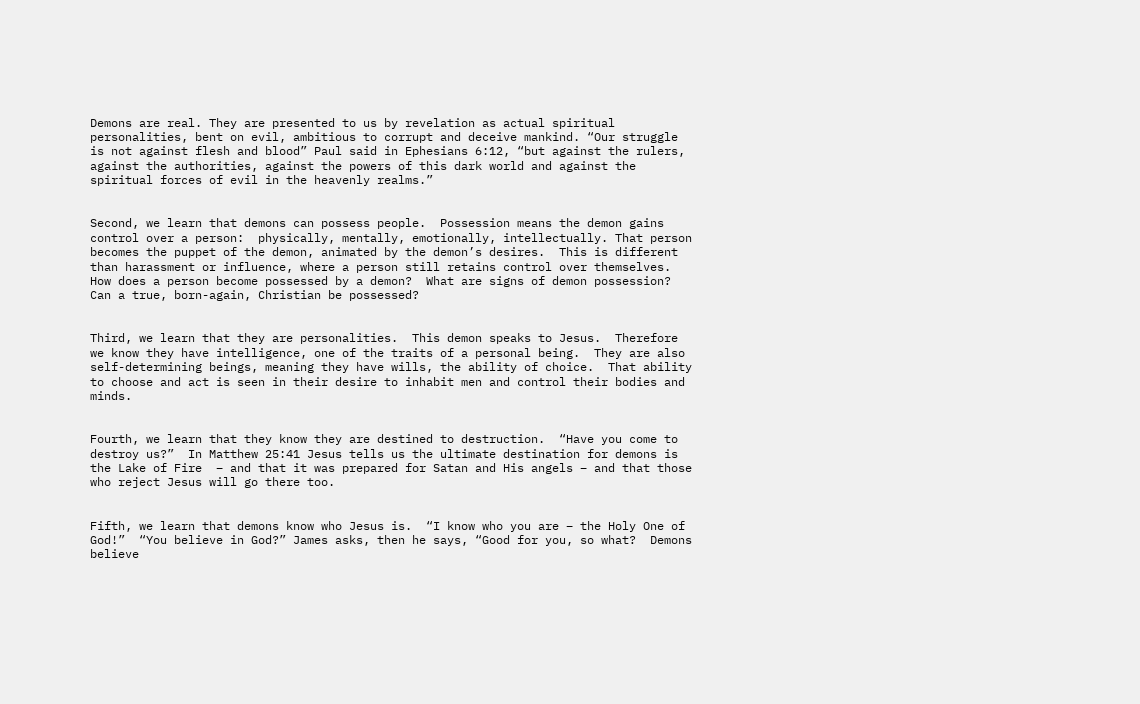Demons are real. They are presented to us by revelation as actual spiritual personalities, bent on evil, ambitious to corrupt and deceive mankind. “Our struggle is not against flesh and blood” Paul said in Ephesians 6:12, “but against the rulers, against the authorities, against the powers of this dark world and against the spiritual forces of evil in the heavenly realms.”


Second, we learn that demons can possess people.  Possession means the demon gains control over a person:  physically, mentally, emotionally, intellectually. That person becomes the puppet of the demon, animated by the demon’s desires.  This is different than harassment or influence, where a person still retains control over themselves. How does a person become possessed by a demon?  What are signs of demon possession? Can a true, born-again, Christian be possessed?


Third, we learn that they are personalities.  This demon speaks to Jesus.  Therefore we know they have intelligence, one of the traits of a personal being.  They are also self-determining beings, meaning they have wills, the ability of choice.  That ability to choose and act is seen in their desire to inhabit men and control their bodies and minds.


Fourth, we learn that they know they are destined to destruction.  “Have you come to destroy us?”  In Matthew 25:41 Jesus tells us the ultimate destination for demons is the Lake of Fire  – and that it was prepared for Satan and His angels – and that those who reject Jesus will go there too.


Fifth, we learn that demons know who Jesus is.  “I know who you are – the Holy One of God!”  “You believe in God?” James asks, then he says, “Good for you, so what?  Demons believe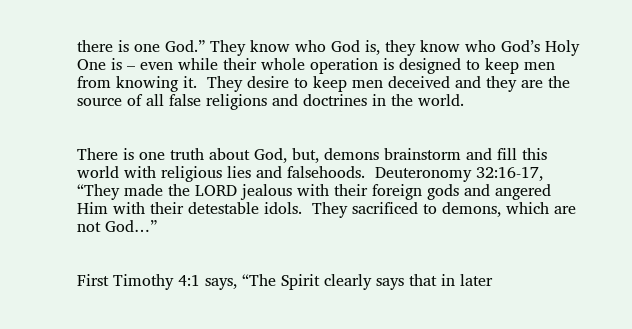there is one God.” They know who God is, they know who God’s Holy One is – even while their whole operation is designed to keep men from knowing it.  They desire to keep men deceived and they are the source of all false religions and doctrines in the world.


There is one truth about God, but, demons brainstorm and fill this world with religious lies and falsehoods.  Deuteronomy 32:16-17, “They made the LORD jealous with their foreign gods and angered Him with their detestable idols.  They sacrificed to demons, which are not God…”


First Timothy 4:1 says, “The Spirit clearly says that in later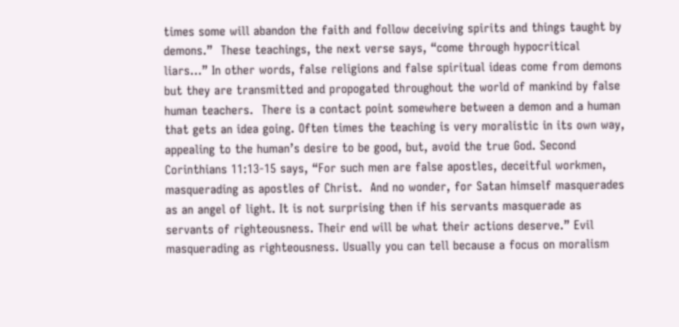times some will abandon the faith and follow deceiving spirits and things taught by demons.”  These teachings, the next verse says, “come through hypocritical liars…” In other words, false religions and false spiritual ideas come from demons but they are transmitted and propogated throughout the world of mankind by false human teachers.  There is a contact point somewhere between a demon and a human that gets an idea going. Often times the teaching is very moralistic in its own way, appealing to the human’s desire to be good, but, avoid the true God. Second Corinthians 11:13-15 says, “For such men are false apostles, deceitful workmen, masquerading as apostles of Christ.  And no wonder, for Satan himself masquerades as an angel of light. It is not surprising then if his servants masquerade as servants of righteousness. Their end will be what their actions deserve.” Evil masquerading as righteousness. Usually you can tell because a focus on moralism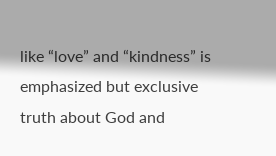like “love” and “kindness” is emphasized but exclusive truth about God and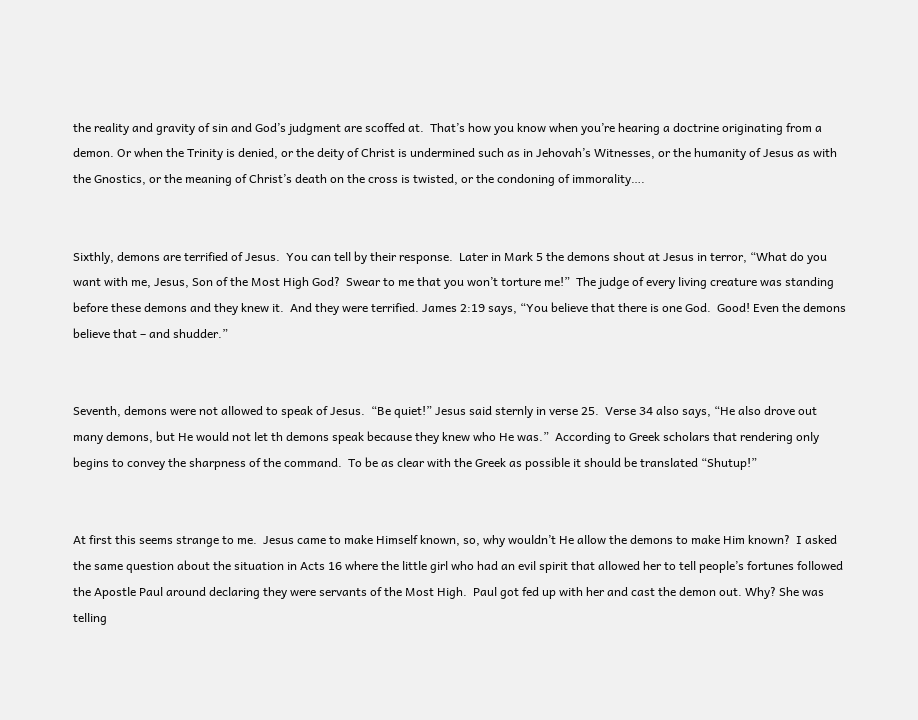the reality and gravity of sin and God’s judgment are scoffed at.  That’s how you know when you’re hearing a doctrine originating from a demon. Or when the Trinity is denied, or the deity of Christ is undermined such as in Jehovah’s Witnesses, or the humanity of Jesus as with the Gnostics, or the meaning of Christ’s death on the cross is twisted, or the condoning of immorality….


Sixthly, demons are terrified of Jesus.  You can tell by their response.  Later in Mark 5 the demons shout at Jesus in terror, “What do you want with me, Jesus, Son of the Most High God?  Swear to me that you won’t torture me!”  The judge of every living creature was standing before these demons and they knew it.  And they were terrified. James 2:19 says, “You believe that there is one God.  Good! Even the demons believe that – and shudder.”


Seventh, demons were not allowed to speak of Jesus.  “Be quiet!” Jesus said sternly in verse 25.  Verse 34 also says, “He also drove out many demons, but He would not let th demons speak because they knew who He was.”  According to Greek scholars that rendering only begins to convey the sharpness of the command.  To be as clear with the Greek as possible it should be translated “Shutup!”


At first this seems strange to me.  Jesus came to make Himself known, so, why wouldn’t He allow the demons to make Him known?  I asked the same question about the situation in Acts 16 where the little girl who had an evil spirit that allowed her to tell people’s fortunes followed the Apostle Paul around declaring they were servants of the Most High.  Paul got fed up with her and cast the demon out. Why? She was telling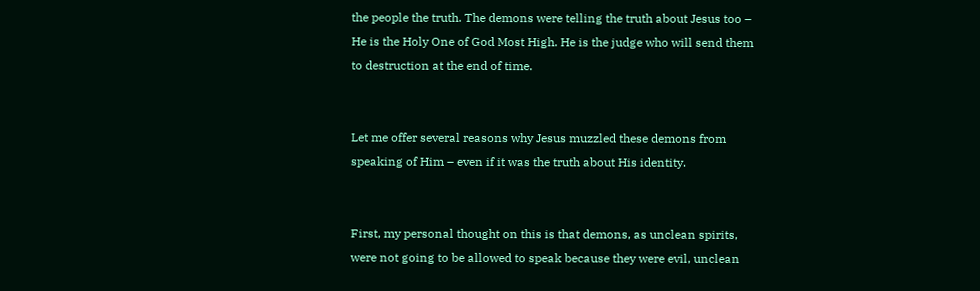the people the truth. The demons were telling the truth about Jesus too – He is the Holy One of God Most High. He is the judge who will send them to destruction at the end of time.


Let me offer several reasons why Jesus muzzled these demons from speaking of Him – even if it was the truth about His identity.


First, my personal thought on this is that demons, as unclean spirits, were not going to be allowed to speak because they were evil, unclean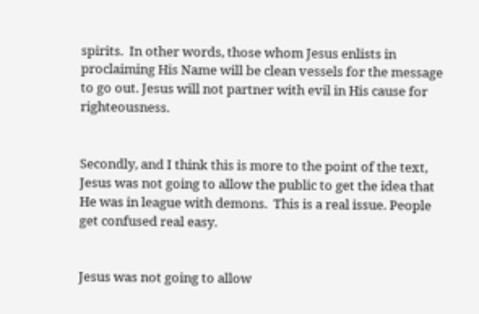spirits.  In other words, those whom Jesus enlists in proclaiming His Name will be clean vessels for the message to go out. Jesus will not partner with evil in His cause for righteousness.


Secondly, and I think this is more to the point of the text, Jesus was not going to allow the public to get the idea that He was in league with demons.  This is a real issue. People get confused real easy.


Jesus was not going to allow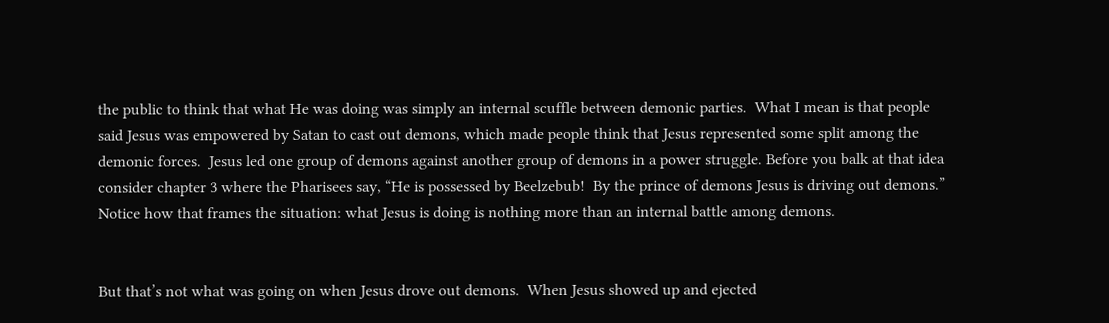the public to think that what He was doing was simply an internal scuffle between demonic parties.  What I mean is that people said Jesus was empowered by Satan to cast out demons, which made people think that Jesus represented some split among the demonic forces.  Jesus led one group of demons against another group of demons in a power struggle. Before you balk at that idea consider chapter 3 where the Pharisees say, “He is possessed by Beelzebub!  By the prince of demons Jesus is driving out demons.” Notice how that frames the situation: what Jesus is doing is nothing more than an internal battle among demons.


But that’s not what was going on when Jesus drove out demons.  When Jesus showed up and ejected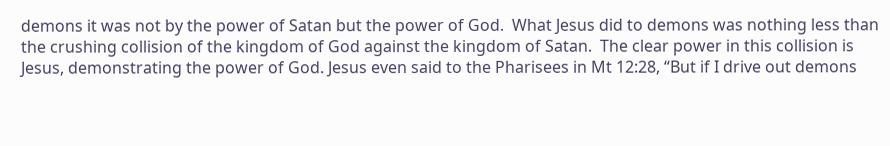demons it was not by the power of Satan but the power of God.  What Jesus did to demons was nothing less than the crushing collision of the kingdom of God against the kingdom of Satan.  The clear power in this collision is Jesus, demonstrating the power of God. Jesus even said to the Pharisees in Mt 12:28, “But if I drive out demons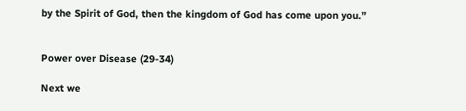by the Spirit of God, then the kingdom of God has come upon you.”


Power over Disease (29-34)

Next we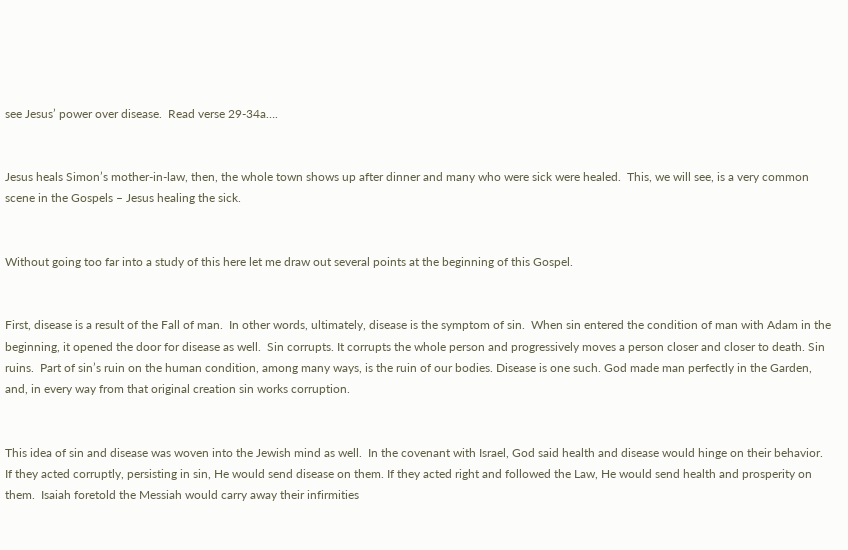see Jesus’ power over disease.  Read verse 29-34a….


Jesus heals Simon’s mother-in-law, then, the whole town shows up after dinner and many who were sick were healed.  This, we will see, is a very common scene in the Gospels – Jesus healing the sick.


Without going too far into a study of this here let me draw out several points at the beginning of this Gospel.


First, disease is a result of the Fall of man.  In other words, ultimately, disease is the symptom of sin.  When sin entered the condition of man with Adam in the beginning, it opened the door for disease as well.  Sin corrupts. It corrupts the whole person and progressively moves a person closer and closer to death. Sin ruins.  Part of sin’s ruin on the human condition, among many ways, is the ruin of our bodies. Disease is one such. God made man perfectly in the Garden, and, in every way from that original creation sin works corruption.


This idea of sin and disease was woven into the Jewish mind as well.  In the covenant with Israel, God said health and disease would hinge on their behavior.  If they acted corruptly, persisting in sin, He would send disease on them. If they acted right and followed the Law, He would send health and prosperity on them.  Isaiah foretold the Messiah would carry away their infirmities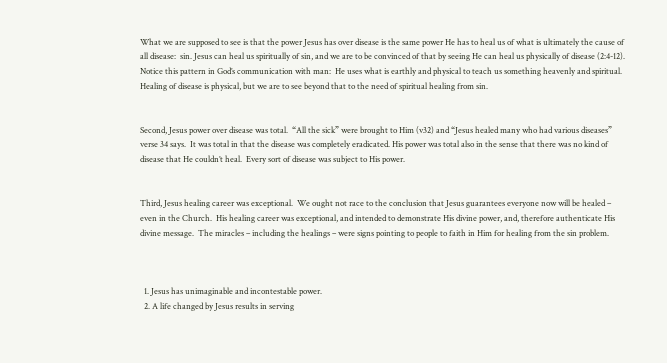What we are supposed to see is that the power Jesus has over disease is the same power He has to heal us of what is ultimately the cause of all disease:  sin. Jesus can heal us spiritually of sin, and we are to be convinced of that by seeing He can heal us physically of disease (2:4-12). Notice this pattern in God’s communication with man:  He uses what is earthly and physical to teach us something heavenly and spiritual. Healing of disease is physical, but we are to see beyond that to the need of spiritual healing from sin.


Second, Jesus power over disease was total.  “All the sick” were brought to Him (v32) and “Jesus healed many who had various diseases” verse 34 says.  It was total in that the disease was completely eradicated. His power was total also in the sense that there was no kind of disease that He couldn’t heal.  Every sort of disease was subject to His power.


Third, Jesus healing career was exceptional.  We ought not race to the conclusion that Jesus guarantees everyone now will be healed – even in the Church.  His healing career was exceptional, and intended to demonstrate His divine power, and, therefore authenticate His divine message.  The miracles – including the healings – were signs pointing to people to faith in Him for healing from the sin problem.



  1. Jesus has unimaginable and incontestable power.
  2. A life changed by Jesus results in serving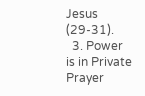Jesus (29-31).
  3. Power is in Private Prayer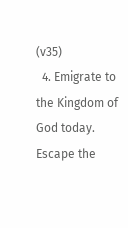(v35)
  4. Emigrate to the Kingdom of God today.  Escape the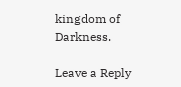kingdom of Darkness.

Leave a Reply